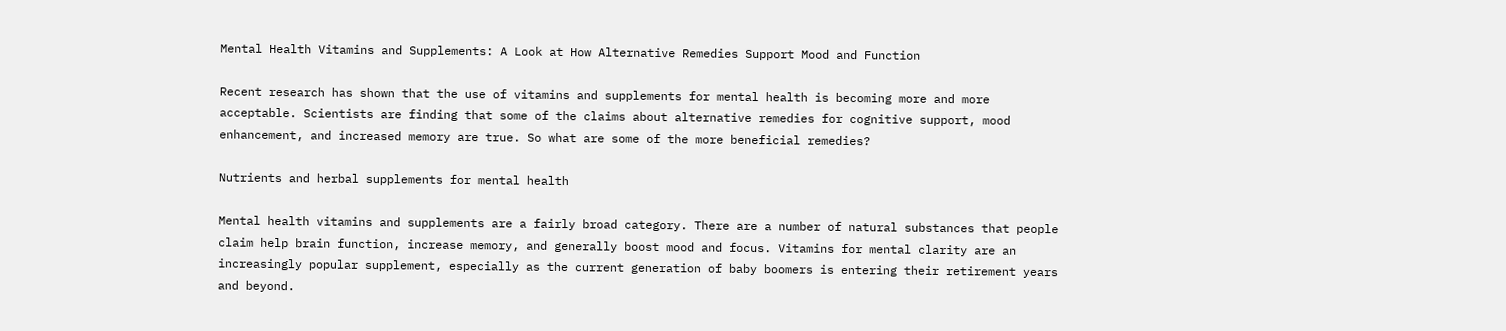Mental Health Vitamins and Supplements: A Look at How Alternative Remedies Support Mood and Function

Recent research has shown that the use of vitamins and supplements for mental health is becoming more and more acceptable. Scientists are finding that some of the claims about alternative remedies for cognitive support, mood enhancement, and increased memory are true. So what are some of the more beneficial remedies?

Nutrients and herbal supplements for mental health

Mental health vitamins and supplements are a fairly broad category. There are a number of natural substances that people claim help brain function, increase memory, and generally boost mood and focus. Vitamins for mental clarity are an increasingly popular supplement, especially as the current generation of baby boomers is entering their retirement years and beyond.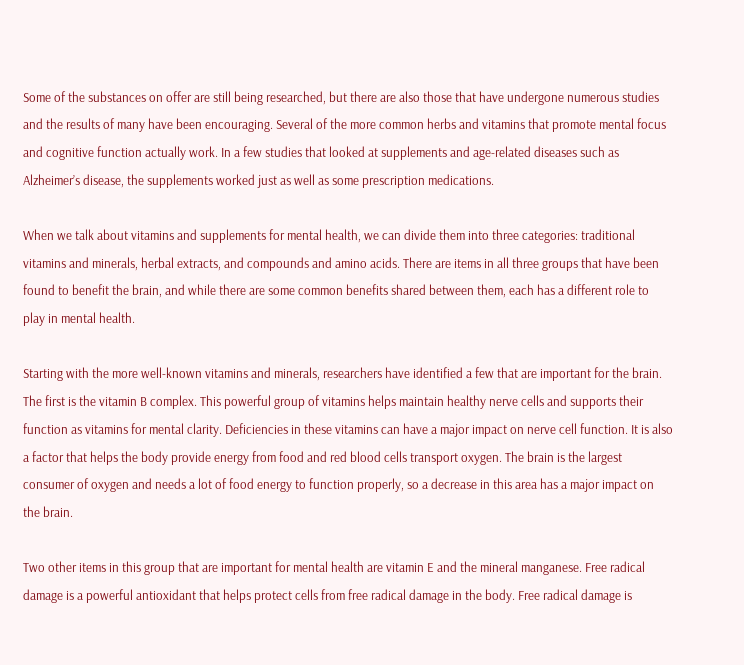Some of the substances on offer are still being researched, but there are also those that have undergone numerous studies and the results of many have been encouraging. Several of the more common herbs and vitamins that promote mental focus and cognitive function actually work. In a few studies that looked at supplements and age-related diseases such as Alzheimer’s disease, the supplements worked just as well as some prescription medications.

When we talk about vitamins and supplements for mental health, we can divide them into three categories: traditional vitamins and minerals, herbal extracts, and compounds and amino acids. There are items in all three groups that have been found to benefit the brain, and while there are some common benefits shared between them, each has a different role to play in mental health.

Starting with the more well-known vitamins and minerals, researchers have identified a few that are important for the brain. The first is the vitamin B complex. This powerful group of vitamins helps maintain healthy nerve cells and supports their function as vitamins for mental clarity. Deficiencies in these vitamins can have a major impact on nerve cell function. It is also a factor that helps the body provide energy from food and red blood cells transport oxygen. The brain is the largest consumer of oxygen and needs a lot of food energy to function properly, so a decrease in this area has a major impact on the brain.

Two other items in this group that are important for mental health are vitamin E and the mineral manganese. Free radical damage is a powerful antioxidant that helps protect cells from free radical damage in the body. Free radical damage is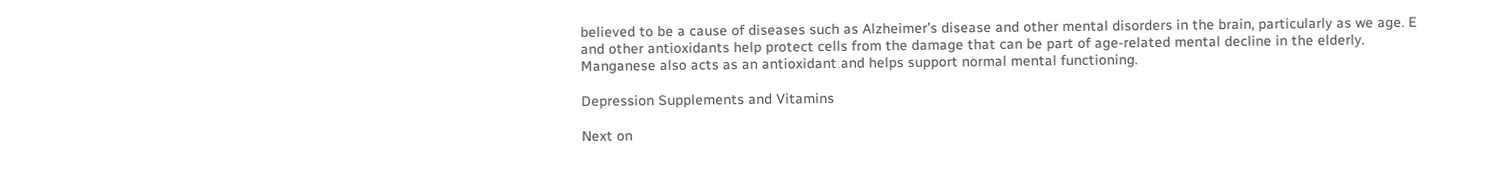believed to be a cause of diseases such as Alzheimer’s disease and other mental disorders in the brain, particularly as we age. E and other antioxidants help protect cells from the damage that can be part of age-related mental decline in the elderly. Manganese also acts as an antioxidant and helps support normal mental functioning.

Depression Supplements and Vitamins

Next on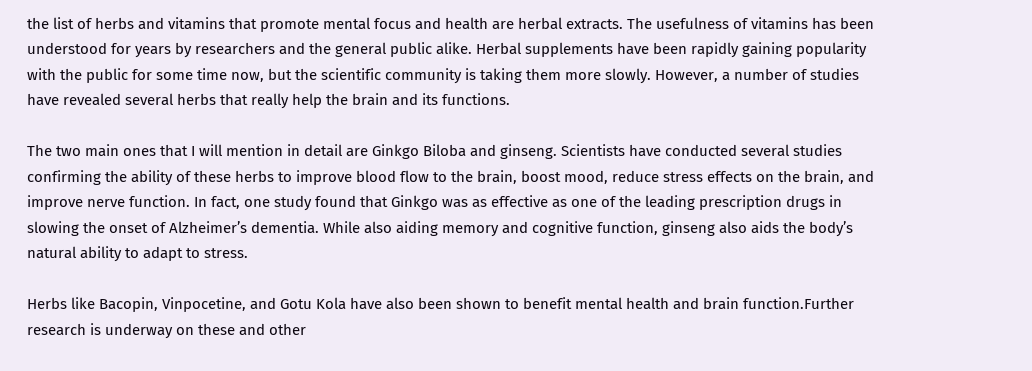the list of herbs and vitamins that promote mental focus and health are herbal extracts. The usefulness of vitamins has been understood for years by researchers and the general public alike. Herbal supplements have been rapidly gaining popularity with the public for some time now, but the scientific community is taking them more slowly. However, a number of studies have revealed several herbs that really help the brain and its functions.

The two main ones that I will mention in detail are Ginkgo Biloba and ginseng. Scientists have conducted several studies confirming the ability of these herbs to improve blood flow to the brain, boost mood, reduce stress effects on the brain, and improve nerve function. In fact, one study found that Ginkgo was as effective as one of the leading prescription drugs in slowing the onset of Alzheimer’s dementia. While also aiding memory and cognitive function, ginseng also aids the body’s natural ability to adapt to stress.

Herbs like Bacopin, Vinpocetine, and Gotu Kola have also been shown to benefit mental health and brain function.Further research is underway on these and other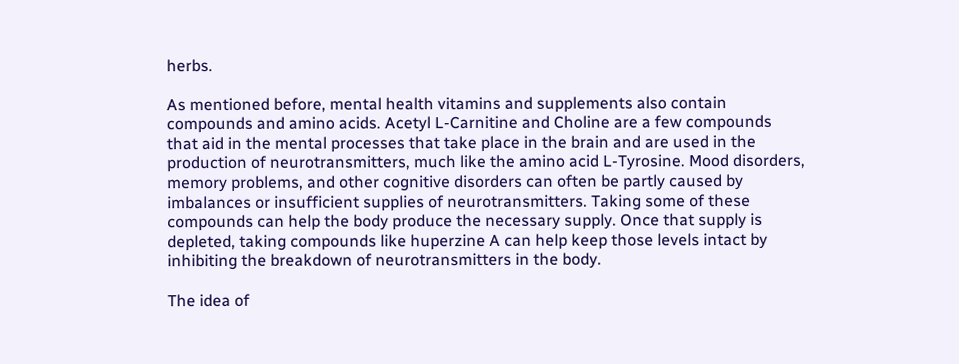herbs.

As mentioned before, mental health vitamins and supplements also contain compounds and amino acids. Acetyl L-Carnitine and Choline are a few compounds that aid in the mental processes that take place in the brain and are used in the production of neurotransmitters, much like the amino acid L-Tyrosine. Mood disorders, memory problems, and other cognitive disorders can often be partly caused by imbalances or insufficient supplies of neurotransmitters. Taking some of these compounds can help the body produce the necessary supply. Once that supply is depleted, taking compounds like huperzine A can help keep those levels intact by inhibiting the breakdown of neurotransmitters in the body.

The idea of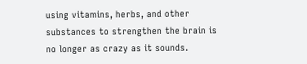using vitamins, herbs, and other substances to strengthen the brain is no longer as crazy as it sounds.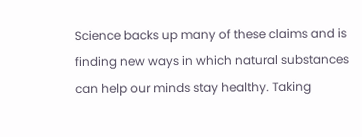Science backs up many of these claims and is finding new ways in which natural substances can help our minds stay healthy. Taking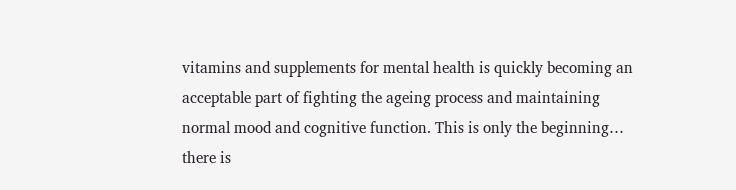vitamins and supplements for mental health is quickly becoming an acceptable part of fighting the ageing process and maintaining normal mood and cognitive function. This is only the beginning… there is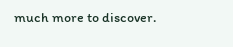much more to discover.